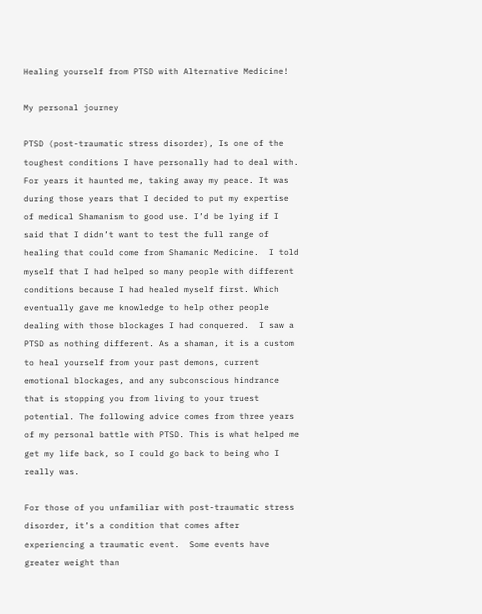Healing yourself from PTSD with Alternative Medicine!

My personal journey

PTSD (post-traumatic stress disorder), Is one of the toughest conditions I have personally had to deal with. For years it haunted me, taking away my peace. It was during those years that I decided to put my expertise of medical Shamanism to good use. I’d be lying if I said that I didn’t want to test the full range of healing that could come from Shamanic Medicine.  I told myself that I had helped so many people with different conditions because I had healed myself first. Which eventually gave me knowledge to help other people dealing with those blockages I had conquered.  I saw a PTSD as nothing different. As a shaman, it is a custom to heal yourself from your past demons, current emotional blockages, and any subconscious hindrance that is stopping you from living to your truest potential. The following advice comes from three years of my personal battle with PTSD. This is what helped me get my life back, so I could go back to being who I really was.

For those of you unfamiliar with post-traumatic stress disorder, it’s a condition that comes after experiencing a traumatic event.  Some events have greater weight than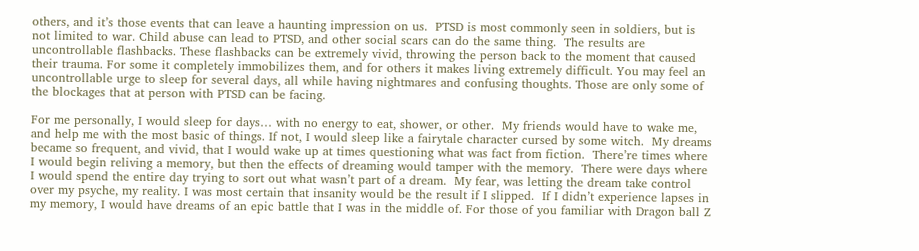others, and it’s those events that can leave a haunting impression on us.  PTSD is most commonly seen in soldiers, but is not limited to war. Child abuse can lead to PTSD, and other social scars can do the same thing.  The results are uncontrollable flashbacks. These flashbacks can be extremely vivid, throwing the person back to the moment that caused their trauma. For some it completely immobilizes them, and for others it makes living extremely difficult. You may feel an uncontrollable urge to sleep for several days, all while having nightmares and confusing thoughts. Those are only some of the blockages that at person with PTSD can be facing.

For me personally, I would sleep for days… with no energy to eat, shower, or other.  My friends would have to wake me, and help me with the most basic of things. If not, I would sleep like a fairytale character cursed by some witch.  My dreams became so frequent, and vivid, that I would wake up at times questioning what was fact from fiction.  There’re times where I would begin reliving a memory, but then the effects of dreaming would tamper with the memory.  There were days where I would spend the entire day trying to sort out what wasn’t part of a dream.  My fear, was letting the dream take control over my psyche, my reality. I was most certain that insanity would be the result if I slipped.  If I didn’t experience lapses in my memory, I would have dreams of an epic battle that I was in the middle of. For those of you familiar with Dragon ball Z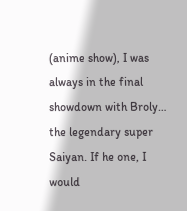(anime show), I was always in the final showdown with Broly… the legendary super Saiyan. If he one, I would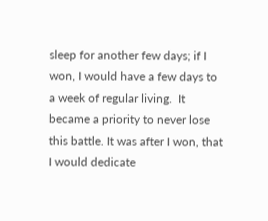sleep for another few days; if I won, I would have a few days to a week of regular living.  It became a priority to never lose this battle. It was after I won, that I would dedicate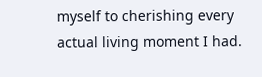myself to cherishing every actual living moment I had.